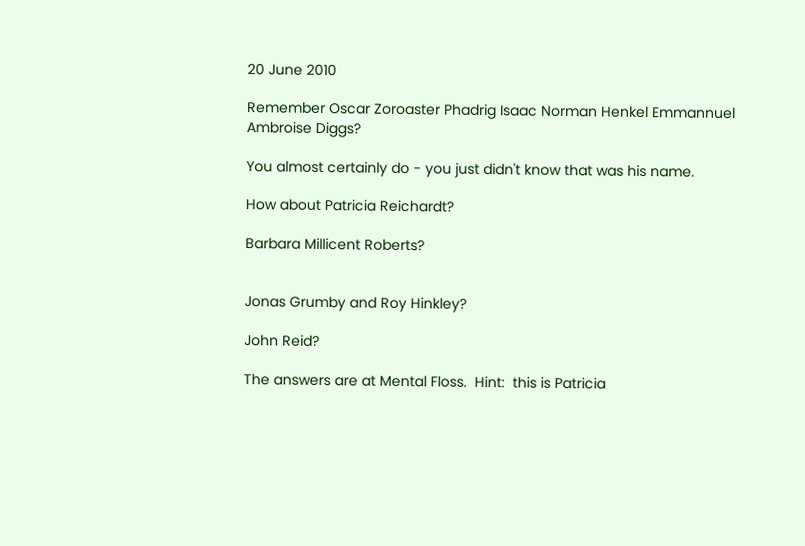20 June 2010

Remember Oscar Zoroaster Phadrig Isaac Norman Henkel Emmannuel Ambroise Diggs?

You almost certainly do - you just didn't know that was his name.

How about Patricia Reichardt?

Barbara Millicent Roberts?


Jonas Grumby and Roy Hinkley?

John Reid?

The answers are at Mental Floss.  Hint:  this is Patricia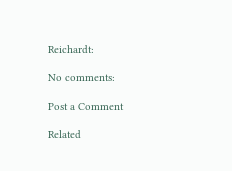Reichardt:

No comments:

Post a Comment

Related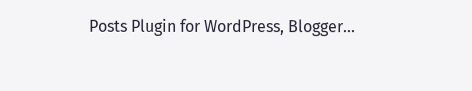Posts Plugin for WordPress, Blogger...